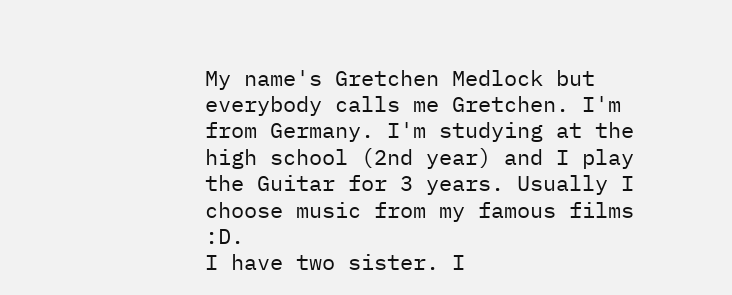My name's Gretchen Medlock but everybody calls me Gretchen. I'm from Germany. I'm studying at the high school (2nd year) and I play the Guitar for 3 years. Usually I choose music from my famous films :D.
I have two sister. I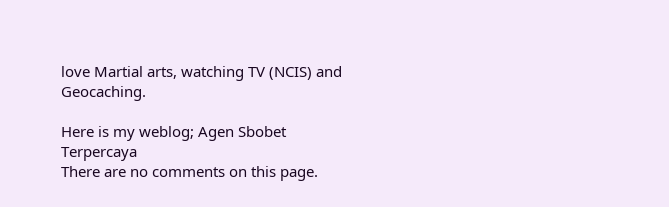love Martial arts, watching TV (NCIS) and Geocaching.

Here is my weblog; Agen Sbobet Terpercaya
There are no comments on this page.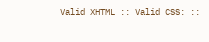Valid XHTML :: Valid CSS: ::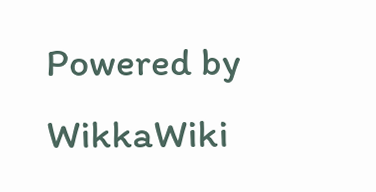Powered by WikkaWiki